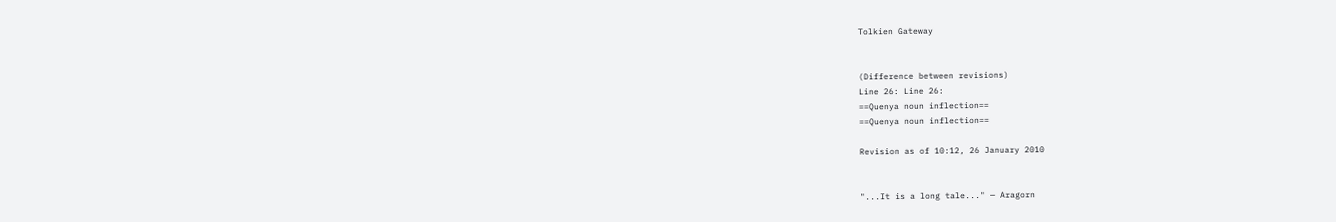Tolkien Gateway


(Difference between revisions)
Line 26: Line 26:
==Quenya noun inflection==
==Quenya noun inflection==

Revision as of 10:12, 26 January 2010


"...It is a long tale..." — Aragorn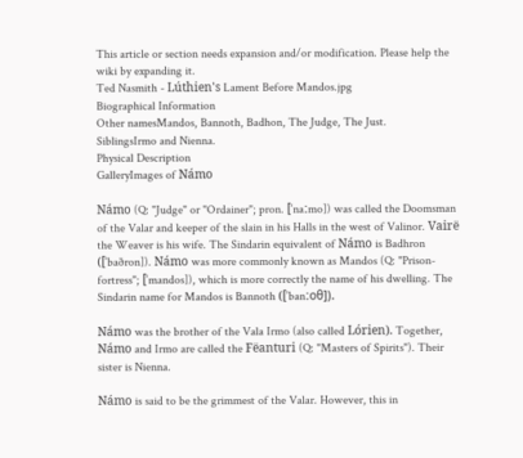This article or section needs expansion and/or modification. Please help the wiki by expanding it.
Ted Nasmith - Lúthien's Lament Before Mandos.jpg
Biographical Information
Other namesMandos, Bannoth, Badhon, The Judge, The Just.
SiblingsIrmo and Nienna.
Physical Description
GalleryImages of Námo

Námo (Q: "Judge" or "Ordainer"; pron. [ˈnaːmo]) was called the Doomsman of the Valar and keeper of the slain in his Halls in the west of Valinor. Vairë the Weaver is his wife. The Sindarin equivalent of Námo is Badhron ([ˈbaðron]). Námo was more commonly known as Mandos (Q: "Prison-fortress"; [ˈmandos]), which is more correctly the name of his dwelling. The Sindarin name for Mandos is Bannoth ([ˈbanːoθ]).

Námo was the brother of the Vala Irmo (also called Lórien). Together, Námo and Irmo are called the Fëanturi (Q: "Masters of Spirits"). Their sister is Nienna.

Námo is said to be the grimmest of the Valar. However, this in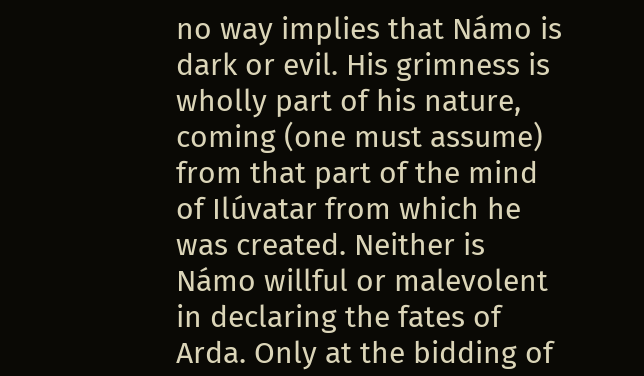no way implies that Námo is dark or evil. His grimness is wholly part of his nature, coming (one must assume) from that part of the mind of Ilúvatar from which he was created. Neither is Námo willful or malevolent in declaring the fates of Arda. Only at the bidding of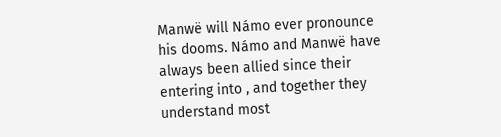Manwë will Námo ever pronounce his dooms. Námo and Manwë have always been allied since their entering into , and together they understand most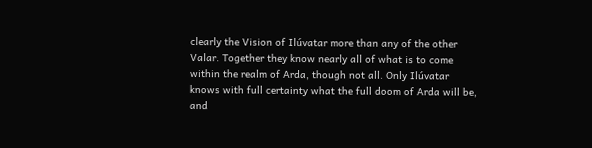clearly the Vision of Ilúvatar more than any of the other Valar. Together they know nearly all of what is to come within the realm of Arda, though not all. Only Ilúvatar knows with full certainty what the full doom of Arda will be, and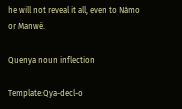he will not reveal it all, even to Námo or Manwë.

Quenya noun inflection

Template:Qya-decl-o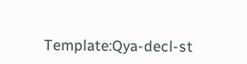Template:Qya-decl-st